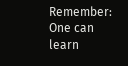Remember: One can learn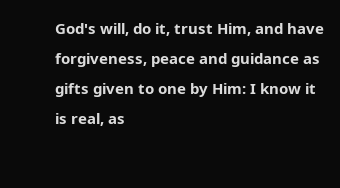God's will, do it, trust Him, and have forgiveness, peace and guidance as gifts given to one by Him: I know it is real, as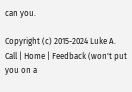can you.

Copyright (c) 2015-2024 Luke A. Call | Home | Feedback (won't put you on a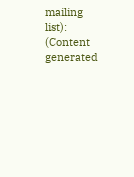mailing list):
(Content generated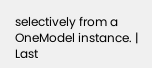selectively from a OneModel instance. | Last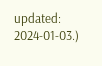updated: 2024-01-03.)